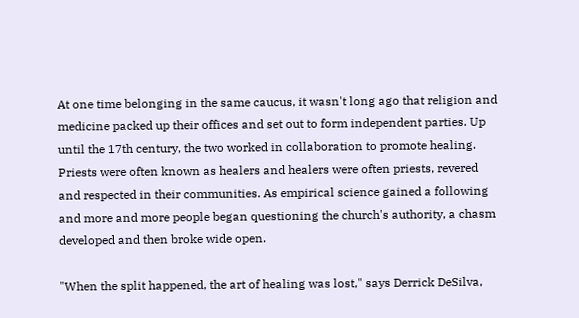At one time belonging in the same caucus, it wasn't long ago that religion and medicine packed up their offices and set out to form independent parties. Up until the 17th century, the two worked in collaboration to promote healing. Priests were often known as healers and healers were often priests, revered and respected in their communities. As empirical science gained a following and more and more people began questioning the church's authority, a chasm developed and then broke wide open.

"When the split happened, the art of healing was lost," says Derrick DeSilva,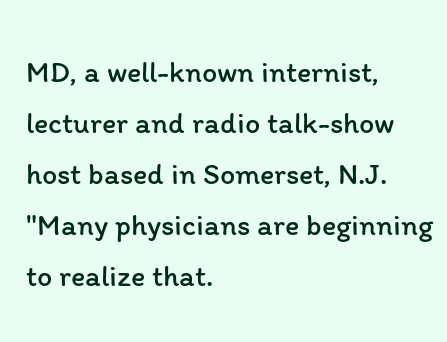MD, a well-known internist, lecturer and radio talk-show host based in Somerset, N.J. "Many physicians are beginning to realize that.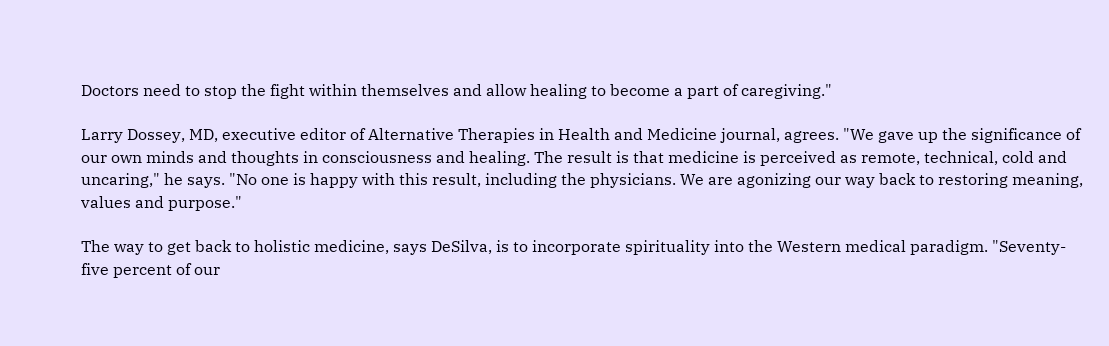Doctors need to stop the fight within themselves and allow healing to become a part of caregiving."

Larry Dossey, MD, executive editor of Alternative Therapies in Health and Medicine journal, agrees. "We gave up the significance of our own minds and thoughts in consciousness and healing. The result is that medicine is perceived as remote, technical, cold and uncaring," he says. "No one is happy with this result, including the physicians. We are agonizing our way back to restoring meaning, values and purpose."

The way to get back to holistic medicine, says DeSilva, is to incorporate spirituality into the Western medical paradigm. "Seventy-five percent of our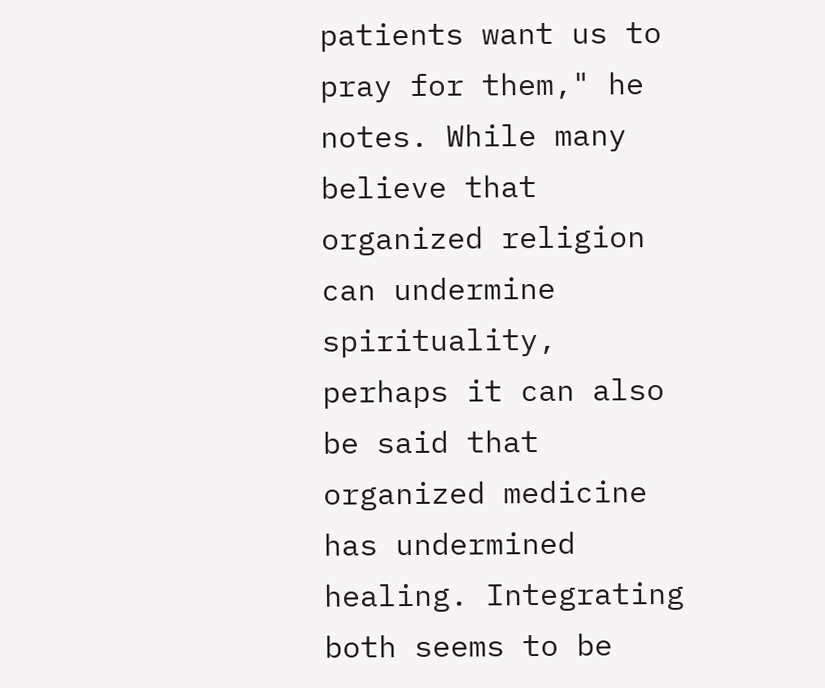patients want us to pray for them," he notes. While many believe that organized religion can undermine spirituality, perhaps it can also be said that organized medicine has undermined healing. Integrating both seems to be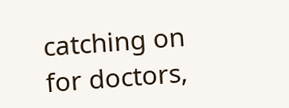catching on for doctors,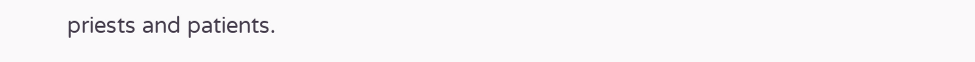priests and patients.